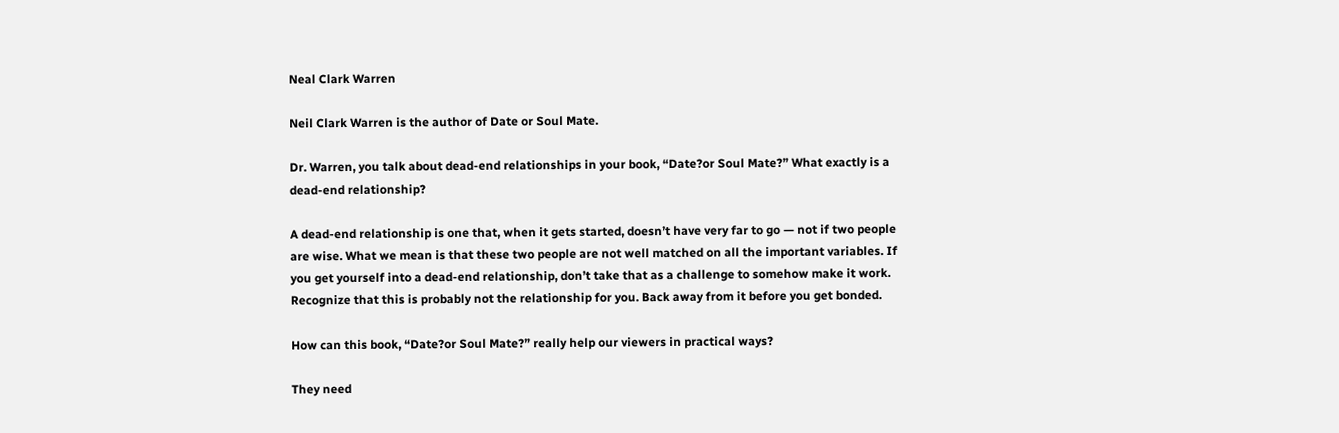Neal Clark Warren

Neil Clark Warren is the author of Date or Soul Mate.

Dr. Warren, you talk about dead-end relationships in your book, “Date?or Soul Mate?” What exactly is a dead-end relationship?

A dead-end relationship is one that, when it gets started, doesn’t have very far to go — not if two people are wise. What we mean is that these two people are not well matched on all the important variables. If you get yourself into a dead-end relationship, don’t take that as a challenge to somehow make it work. Recognize that this is probably not the relationship for you. Back away from it before you get bonded.

How can this book, “Date?or Soul Mate?” really help our viewers in practical ways?

They need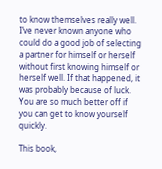to know themselves really well. I’ve never known anyone who could do a good job of selecting a partner for himself or herself without first knowing himself or herself well. If that happened, it was probably because of luck. You are so much better off if you can get to know yourself quickly.

This book,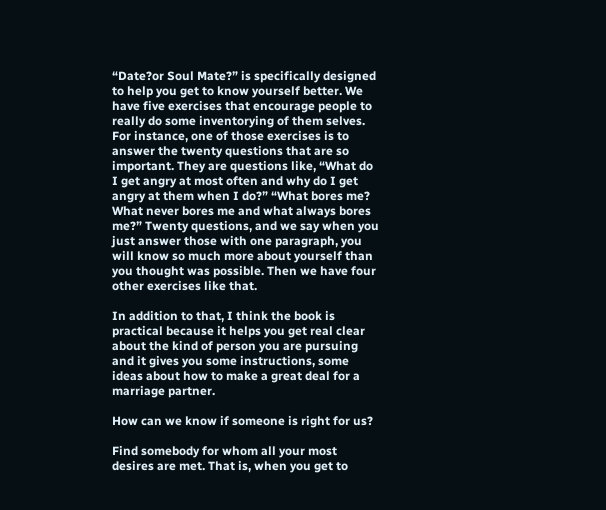“Date?or Soul Mate?” is specifically designed to help you get to know yourself better. We have five exercises that encourage people to really do some inventorying of them selves. For instance, one of those exercises is to answer the twenty questions that are so important. They are questions like, “What do I get angry at most often and why do I get angry at them when I do?” “What bores me? What never bores me and what always bores me?” Twenty questions, and we say when you just answer those with one paragraph, you will know so much more about yourself than you thought was possible. Then we have four other exercises like that.

In addition to that, I think the book is practical because it helps you get real clear about the kind of person you are pursuing and it gives you some instructions, some ideas about how to make a great deal for a marriage partner.

How can we know if someone is right for us?

Find somebody for whom all your most desires are met. That is, when you get to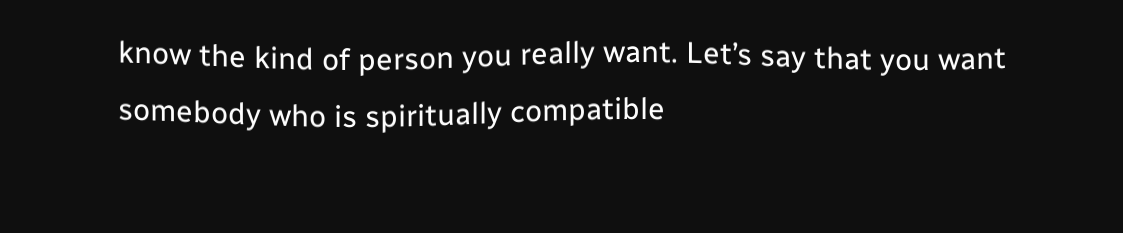know the kind of person you really want. Let’s say that you want somebody who is spiritually compatible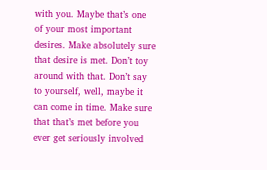with you. Maybe that’s one of your most important desires. Make absolutely sure that desire is met. Don’t toy around with that. Don’t say to yourself, well, maybe it can come in time. Make sure that that’s met before you ever get seriously involved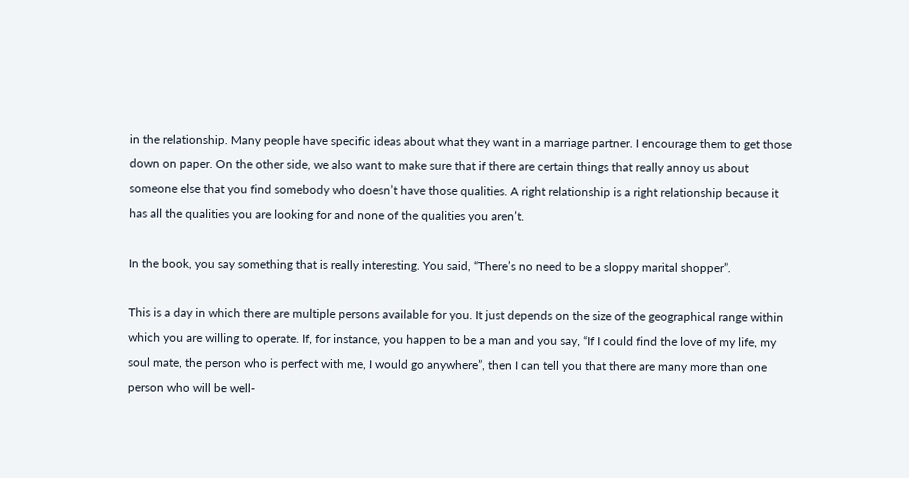in the relationship. Many people have specific ideas about what they want in a marriage partner. I encourage them to get those down on paper. On the other side, we also want to make sure that if there are certain things that really annoy us about someone else that you find somebody who doesn’t have those qualities. A right relationship is a right relationship because it has all the qualities you are looking for and none of the qualities you aren’t.

In the book, you say something that is really interesting. You said, “There’s no need to be a sloppy marital shopper”.

This is a day in which there are multiple persons available for you. It just depends on the size of the geographical range within which you are willing to operate. If, for instance, you happen to be a man and you say, “If I could find the love of my life, my soul mate, the person who is perfect with me, I would go anywhere”, then I can tell you that there are many more than one person who will be well-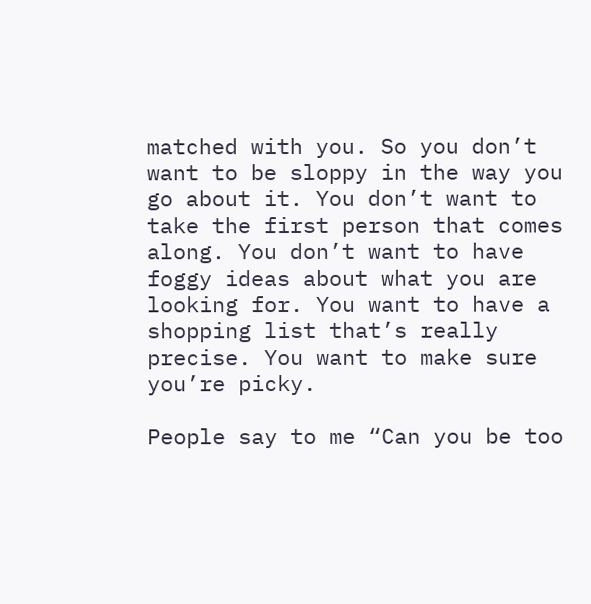matched with you. So you don’t want to be sloppy in the way you go about it. You don’t want to take the first person that comes along. You don’t want to have foggy ideas about what you are looking for. You want to have a shopping list that’s really precise. You want to make sure you’re picky.

People say to me “Can you be too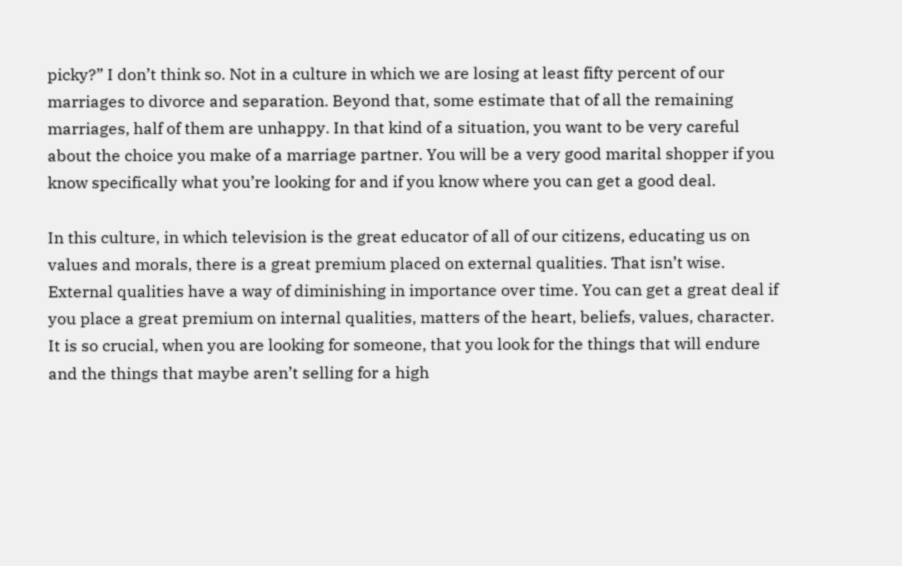picky?” I don’t think so. Not in a culture in which we are losing at least fifty percent of our marriages to divorce and separation. Beyond that, some estimate that of all the remaining marriages, half of them are unhappy. In that kind of a situation, you want to be very careful about the choice you make of a marriage partner. You will be a very good marital shopper if you know specifically what you’re looking for and if you know where you can get a good deal.

In this culture, in which television is the great educator of all of our citizens, educating us on values and morals, there is a great premium placed on external qualities. That isn’t wise. External qualities have a way of diminishing in importance over time. You can get a great deal if you place a great premium on internal qualities, matters of the heart, beliefs, values, character. It is so crucial, when you are looking for someone, that you look for the things that will endure and the things that maybe aren’t selling for a high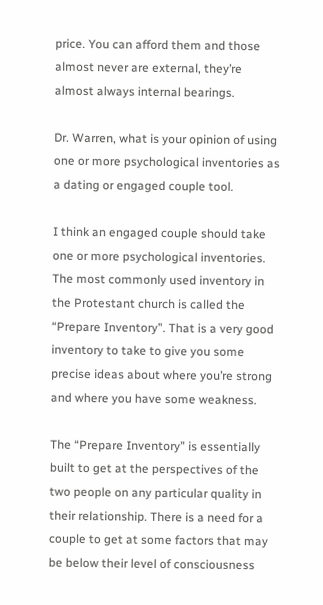price. You can afford them and those almost never are external, they’re almost always internal bearings.

Dr. Warren, what is your opinion of using one or more psychological inventories as a dating or engaged couple tool.

I think an engaged couple should take one or more psychological inventories. The most commonly used inventory in the Protestant church is called the “Prepare Inventory”. That is a very good inventory to take to give you some precise ideas about where you’re strong and where you have some weakness.

The “Prepare Inventory” is essentially built to get at the perspectives of the two people on any particular quality in their relationship. There is a need for a couple to get at some factors that may be below their level of consciousness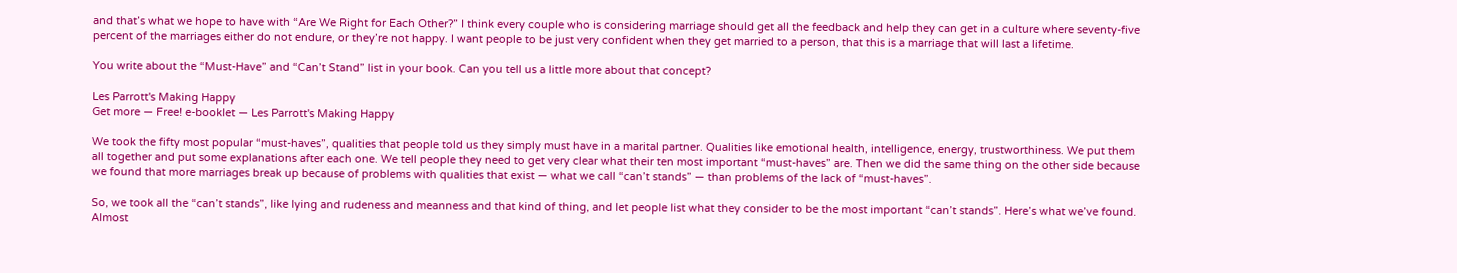and that’s what we hope to have with “Are We Right for Each Other?” I think every couple who is considering marriage should get all the feedback and help they can get in a culture where seventy-five percent of the marriages either do not endure, or they’re not happy. I want people to be just very confident when they get married to a person, that this is a marriage that will last a lifetime.

You write about the “Must-Have” and “Can’t Stand” list in your book. Can you tell us a little more about that concept?

Les Parrott's Making Happy
Get more — Free! e-booklet — Les Parrott's Making Happy

We took the fifty most popular “must-haves”, qualities that people told us they simply must have in a marital partner. Qualities like emotional health, intelligence, energy, trustworthiness. We put them all together and put some explanations after each one. We tell people they need to get very clear what their ten most important “must-haves” are. Then we did the same thing on the other side because we found that more marriages break up because of problems with qualities that exist — what we call “can’t stands” — than problems of the lack of “must-haves”.

So, we took all the “can’t stands”, like lying and rudeness and meanness and that kind of thing, and let people list what they consider to be the most important “can’t stands”. Here’s what we’ve found. Almost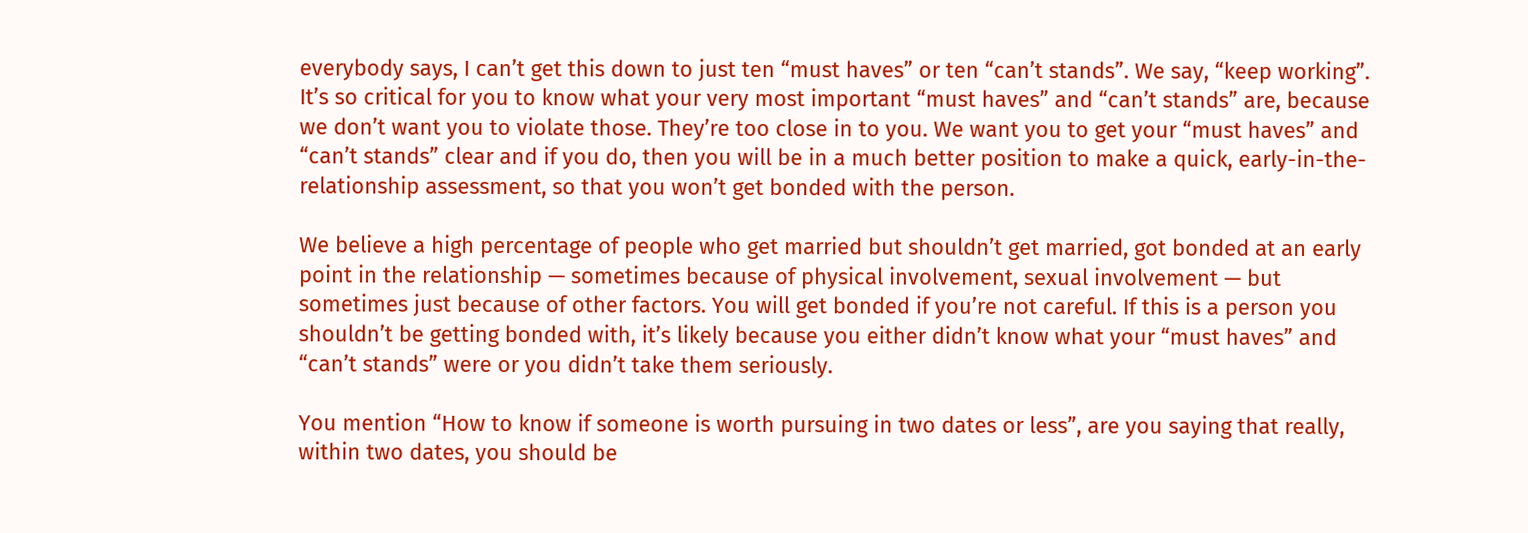everybody says, I can’t get this down to just ten “must haves” or ten “can’t stands”. We say, “keep working”. It’s so critical for you to know what your very most important “must haves” and “can’t stands” are, because we don’t want you to violate those. They’re too close in to you. We want you to get your “must haves” and “can’t stands” clear and if you do, then you will be in a much better position to make a quick, early-in-the-relationship assessment, so that you won’t get bonded with the person.

We believe a high percentage of people who get married but shouldn’t get married, got bonded at an early point in the relationship — sometimes because of physical involvement, sexual involvement — but sometimes just because of other factors. You will get bonded if you’re not careful. If this is a person you shouldn’t be getting bonded with, it’s likely because you either didn’t know what your “must haves” and “can’t stands” were or you didn’t take them seriously.

You mention “How to know if someone is worth pursuing in two dates or less”, are you saying that really, within two dates, you should be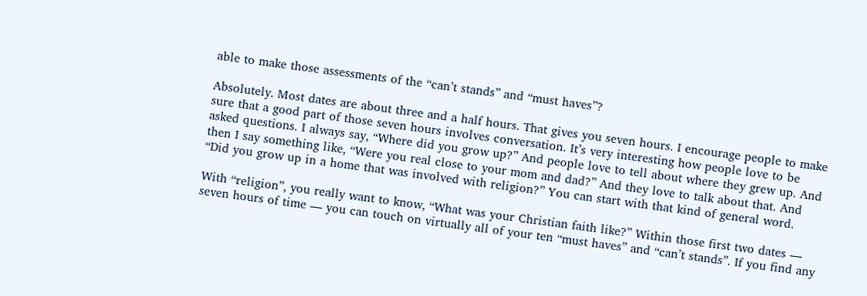able to make those assessments of the “can’t stands” and “must haves”?

Absolutely. Most dates are about three and a half hours. That gives you seven hours. I encourage people to make sure that a good part of those seven hours involves conversation. It’s very interesting how people love to be asked questions. I always say, “Where did you grow up?” And people love to tell about where they grew up. And then I say something like, “Were you real close to your mom and dad?” And they love to talk about that. And “Did you grow up in a home that was involved with religion?” You can start with that kind of general word.

With “religion”, you really want to know, “What was your Christian faith like?” Within those first two dates — seven hours of time — you can touch on virtually all of your ten “must haves” and “can’t stands”. If you find any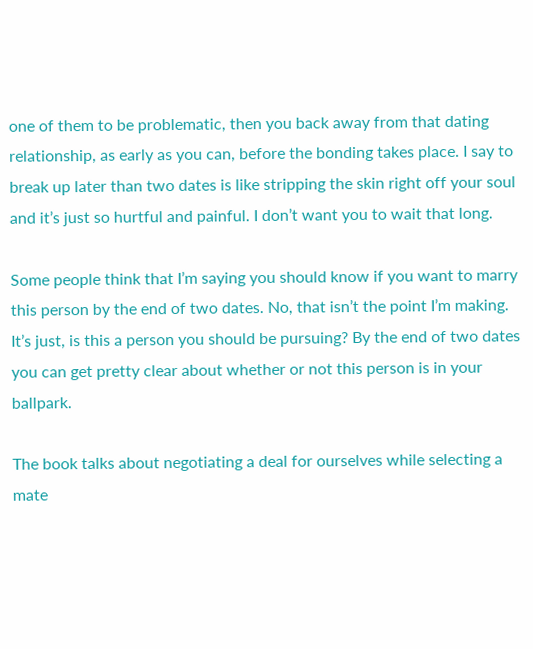one of them to be problematic, then you back away from that dating relationship, as early as you can, before the bonding takes place. I say to break up later than two dates is like stripping the skin right off your soul and it’s just so hurtful and painful. I don’t want you to wait that long.

Some people think that I’m saying you should know if you want to marry this person by the end of two dates. No, that isn’t the point I’m making. It’s just, is this a person you should be pursuing? By the end of two dates you can get pretty clear about whether or not this person is in your ballpark.

The book talks about negotiating a deal for ourselves while selecting a mate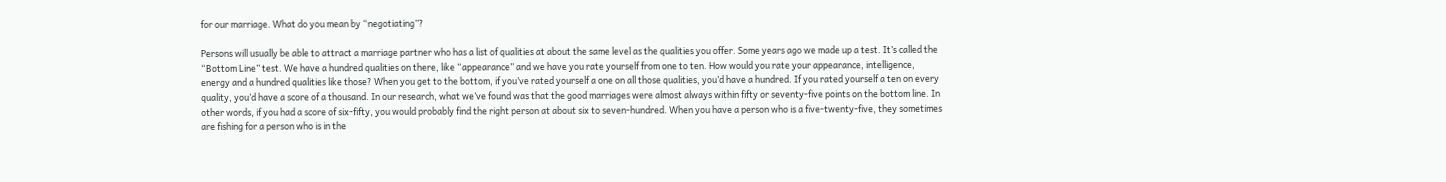for our marriage. What do you mean by “negotiating”?

Persons will usually be able to attract a marriage partner who has a list of qualities at about the same level as the qualities you offer. Some years ago we made up a test. It’s called the “Bottom Line” test. We have a hundred qualities on there, like “appearance” and we have you rate yourself from one to ten. How would you rate your appearance, intelligence, energy and a hundred qualities like those? When you get to the bottom, if you’ve rated yourself a one on all those qualities, you’d have a hundred. If you rated yourself a ten on every quality, you’d have a score of a thousand. In our research, what we’ve found was that the good marriages were almost always within fifty or seventy-five points on the bottom line. In other words, if you had a score of six-fifty, you would probably find the right person at about six to seven-hundred. When you have a person who is a five-twenty-five, they sometimes are fishing for a person who is in the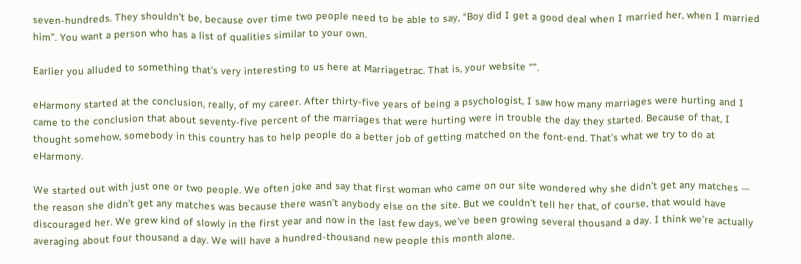seven-hundreds. They shouldn’t be, because over time two people need to be able to say, “Boy did I get a good deal when I married her, when I married him”. You want a person who has a list of qualities similar to your own.

Earlier you alluded to something that’s very interesting to us here at Marriagetrac. That is, your website “”.

eHarmony started at the conclusion, really, of my career. After thirty-five years of being a psychologist, I saw how many marriages were hurting and I came to the conclusion that about seventy-five percent of the marriages that were hurting were in trouble the day they started. Because of that, I thought somehow, somebody in this country has to help people do a better job of getting matched on the font-end. That’s what we try to do at eHarmony.

We started out with just one or two people. We often joke and say that first woman who came on our site wondered why she didn’t get any matches — the reason she didn’t get any matches was because there wasn’t anybody else on the site. But we couldn’t tell her that, of course, that would have discouraged her. We grew kind of slowly in the first year and now in the last few days, we’ve been growing several thousand a day. I think we’re actually averaging about four thousand a day. We will have a hundred-thousand new people this month alone.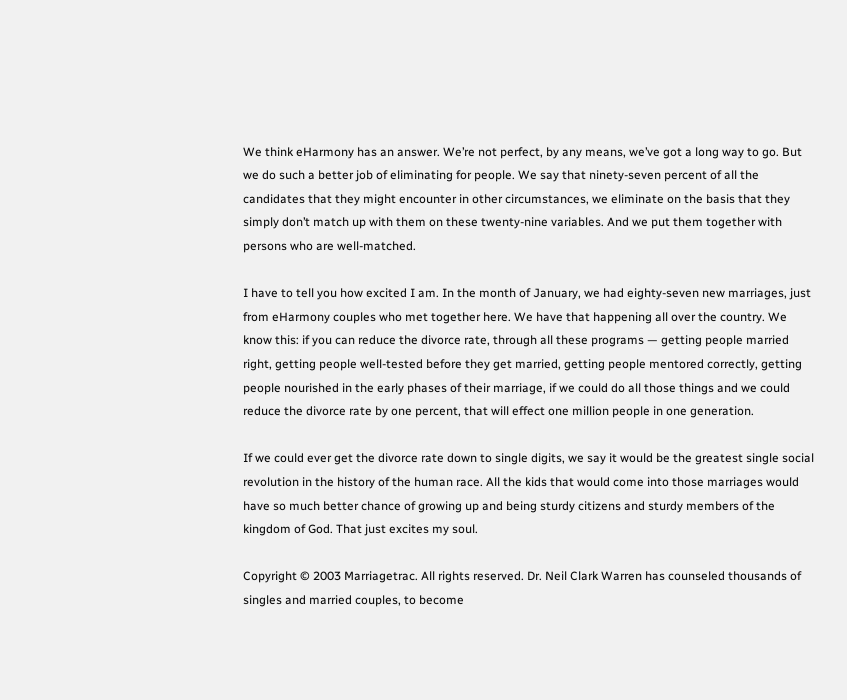We think eHarmony has an answer. We’re not perfect, by any means, we’ve got a long way to go. But we do such a better job of eliminating for people. We say that ninety-seven percent of all the candidates that they might encounter in other circumstances, we eliminate on the basis that they simply don’t match up with them on these twenty-nine variables. And we put them together with persons who are well-matched.

I have to tell you how excited I am. In the month of January, we had eighty-seven new marriages, just from eHarmony couples who met together here. We have that happening all over the country. We know this: if you can reduce the divorce rate, through all these programs — getting people married right, getting people well-tested before they get married, getting people mentored correctly, getting people nourished in the early phases of their marriage, if we could do all those things and we could reduce the divorce rate by one percent, that will effect one million people in one generation.

If we could ever get the divorce rate down to single digits, we say it would be the greatest single social revolution in the history of the human race. All the kids that would come into those marriages would have so much better chance of growing up and being sturdy citizens and sturdy members of the kingdom of God. That just excites my soul.

Copyright © 2003 Marriagetrac. All rights reserved. Dr. Neil Clark Warren has counseled thousands of singles and married couples, to become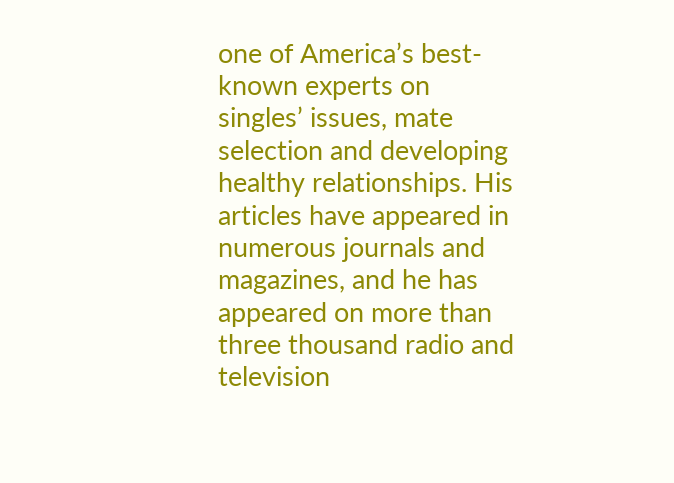one of America’s best-known experts on singles’ issues, mate selection and developing healthy relationships. His articles have appeared in numerous journals and magazines, and he has appeared on more than three thousand radio and television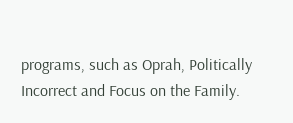programs, such as Oprah, Politically Incorrect and Focus on the Family.